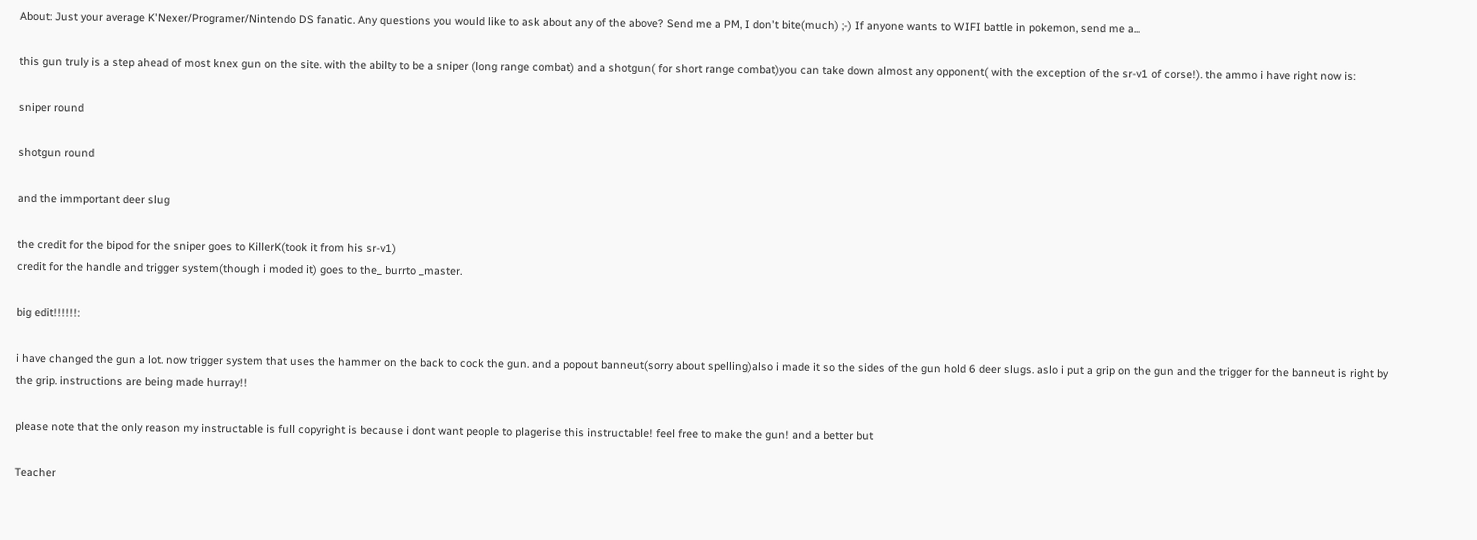About: Just your average K'Nexer/Programer/Nintendo DS fanatic. Any questions you would like to ask about any of the above? Send me a PM, I don't bite(much) ;-) If anyone wants to WIFI battle in pokemon, send me a...

this gun truly is a step ahead of most knex gun on the site. with the abilty to be a sniper (long range combat) and a shotgun( for short range combat)you can take down almost any opponent( with the exception of the sr-v1 of corse!). the ammo i have right now is:

sniper round

shotgun round

and the immportant deer slug

the credit for the bipod for the sniper goes to KillerK(took it from his sr-v1)
credit for the handle and trigger system(though i moded it) goes to the_ burrto _master.

big edit!!!!!!:

i have changed the gun a lot. now trigger system that uses the hammer on the back to cock the gun. and a popout banneut(sorry about spelling)also i made it so the sides of the gun hold 6 deer slugs. aslo i put a grip on the gun and the trigger for the banneut is right by the grip. instructions are being made hurray!!

please note that the only reason my instructable is full copyright is because i dont want people to plagerise this instructable! feel free to make the gun! and a better but

Teacher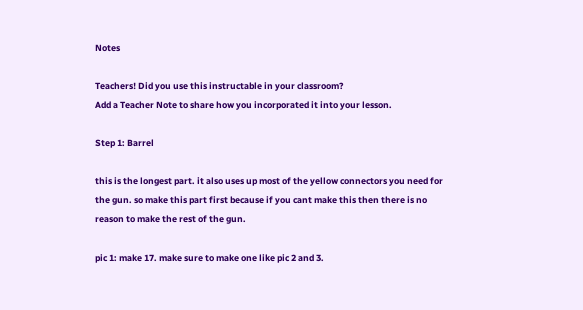Notes

Teachers! Did you use this instructable in your classroom?
Add a Teacher Note to share how you incorporated it into your lesson.

Step 1: Barrel

this is the longest part. it also uses up most of the yellow connectors you need for the gun. so make this part first because if you cant make this then there is no reason to make the rest of the gun.

pic 1: make 17. make sure to make one like pic 2 and 3.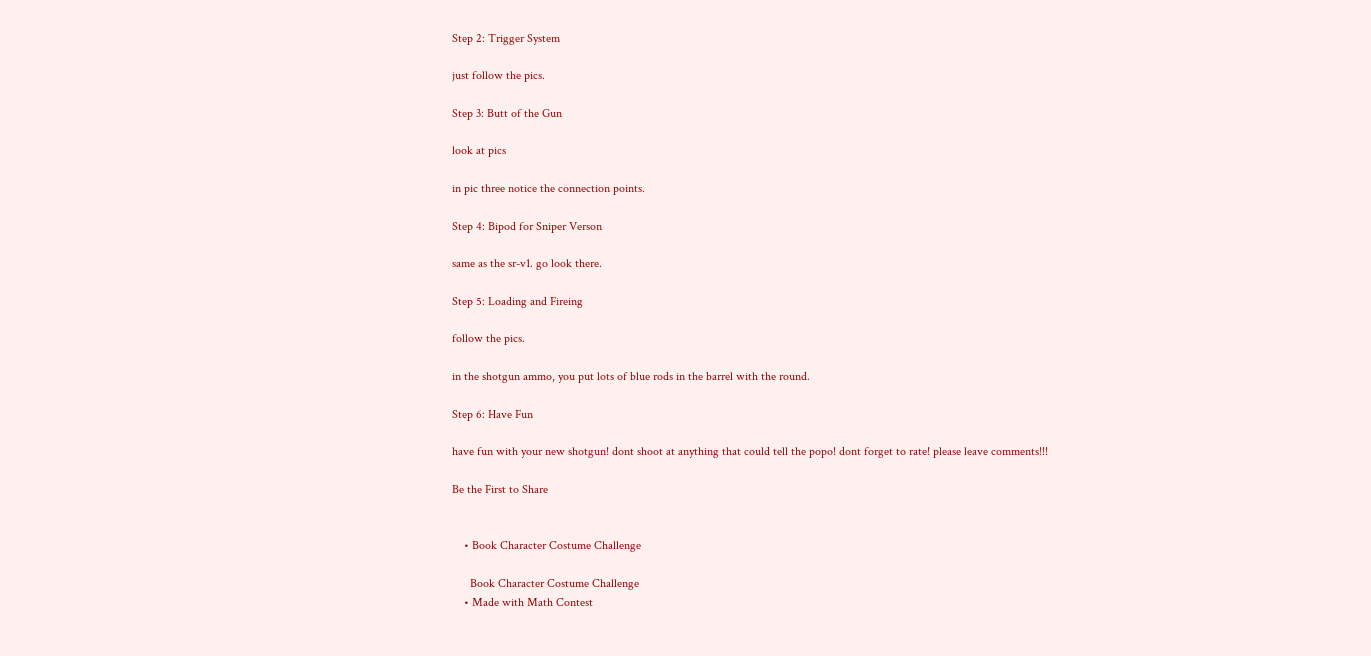Step 2: Trigger System

just follow the pics.

Step 3: Butt of the Gun

look at pics

in pic three notice the connection points.

Step 4: Bipod for Sniper Verson

same as the sr-v1. go look there.

Step 5: Loading and Fireing

follow the pics.

in the shotgun ammo, you put lots of blue rods in the barrel with the round.

Step 6: Have Fun

have fun with your new shotgun! dont shoot at anything that could tell the popo! dont forget to rate! please leave comments!!!

Be the First to Share


    • Book Character Costume Challenge

      Book Character Costume Challenge
    • Made with Math Contest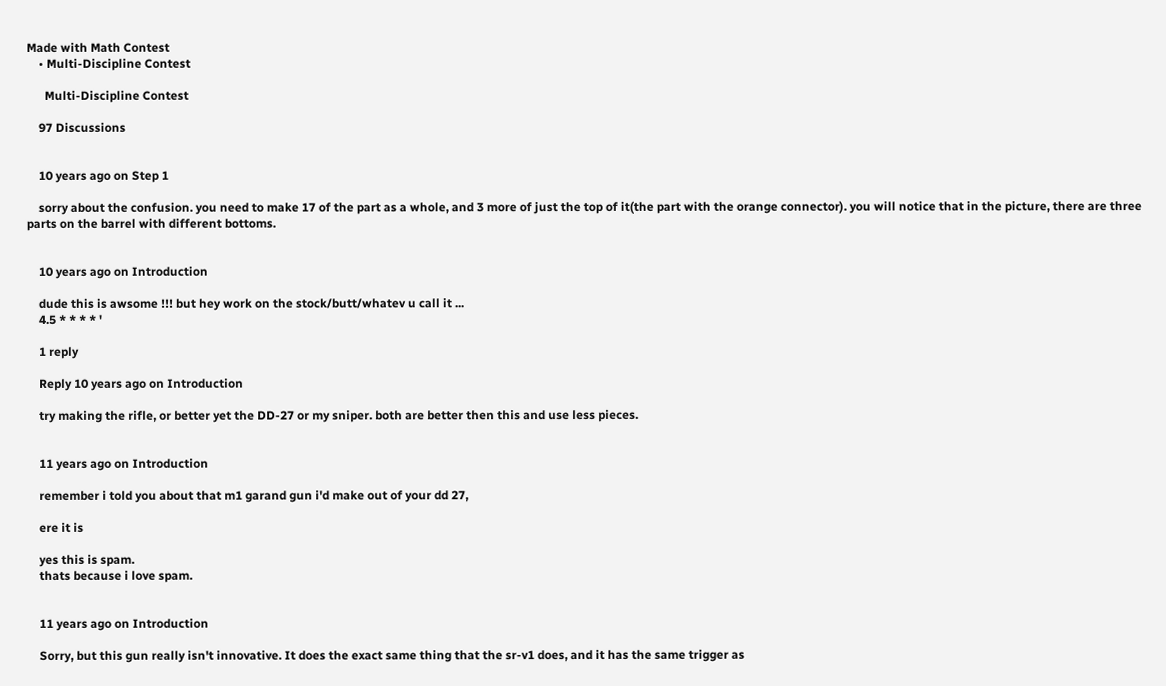Made with Math Contest
    • Multi-Discipline Contest

      Multi-Discipline Contest

    97 Discussions


    10 years ago on Step 1

    sorry about the confusion. you need to make 17 of the part as a whole, and 3 more of just the top of it(the part with the orange connector). you will notice that in the picture, there are three parts on the barrel with different bottoms.


    10 years ago on Introduction

    dude this is awsome !!! but hey work on the stock/butt/whatev u call it ...
    4.5 * * * * '

    1 reply

    Reply 10 years ago on Introduction

    try making the rifle, or better yet the DD-27 or my sniper. both are better then this and use less pieces.


    11 years ago on Introduction

    remember i told you about that m1 garand gun i'd make out of your dd 27,

    ere it is

    yes this is spam.
    thats because i love spam.


    11 years ago on Introduction

    Sorry, but this gun really isn't innovative. It does the exact same thing that the sr-v1 does, and it has the same trigger as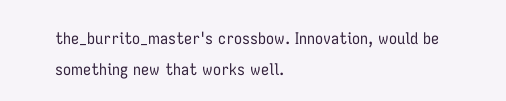the_burrito_master's crossbow. Innovation, would be something new that works well.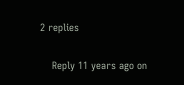2 replies

    Reply 11 years ago on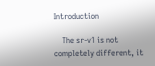Introduction

    The sr-v1 is not completely different, it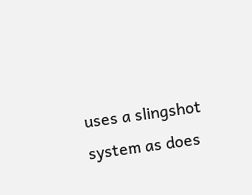uses a slingshot system as does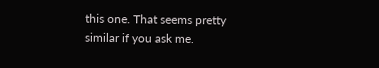this one. That seems pretty similar if you ask me.